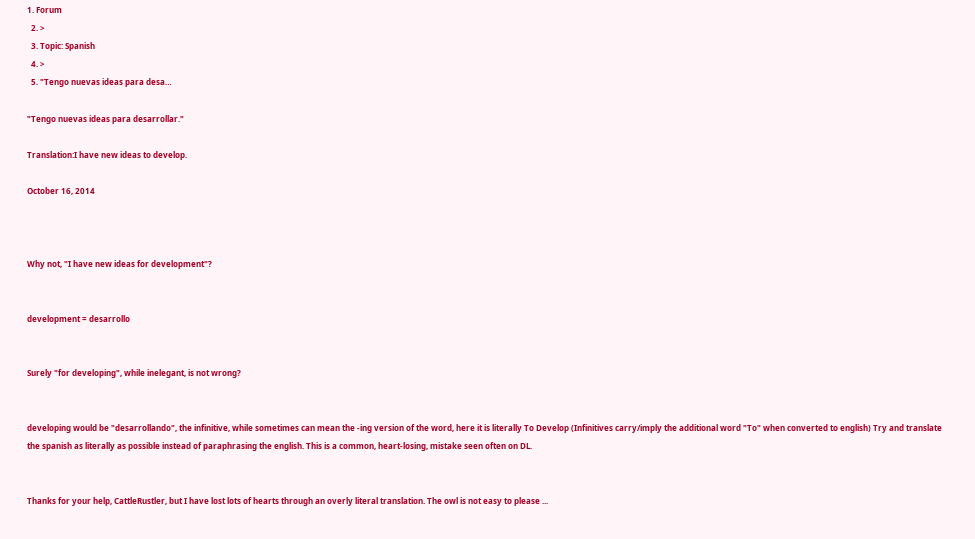1. Forum
  2. >
  3. Topic: Spanish
  4. >
  5. "Tengo nuevas ideas para desa…

"Tengo nuevas ideas para desarrollar."

Translation:I have new ideas to develop.

October 16, 2014



Why not, "I have new ideas for development"?


development = desarrollo


Surely "for developing", while inelegant, is not wrong?


developing would be "desarrollando", the infinitive, while sometimes can mean the -ing version of the word, here it is literally To Develop (Infinitives carry/imply the additional word "To" when converted to english) Try and translate the spanish as literally as possible instead of paraphrasing the english. This is a common, heart-losing, mistake seen often on DL.


Thanks for your help, CattleRustler, but I have lost lots of hearts through an overly literal translation. The owl is not easy to please ...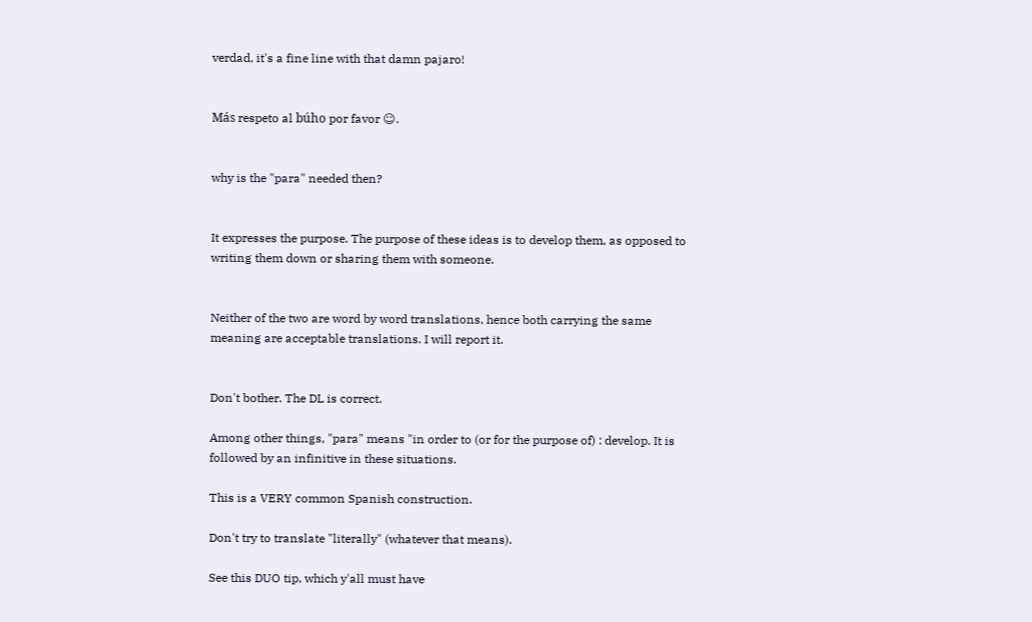verdad, it's a fine line with that damn pajaro!


Más respeto al búho por favor ☺.


why is the "para" needed then?


It expresses the purpose. The purpose of these ideas is to develop them, as opposed to writing them down or sharing them with someone.


Neither of the two are word by word translations, hence both carrying the same meaning are acceptable translations. I will report it.


Don't bother. The DL is correct.

Among other things, "para" means "in order to (or for the purpose of) : develop. It is followed by an infinitive in these situations.

This is a VERY common Spanish construction.

Don't try to translate "literally" (whatever that means).

See this DUO tip, which y'all must have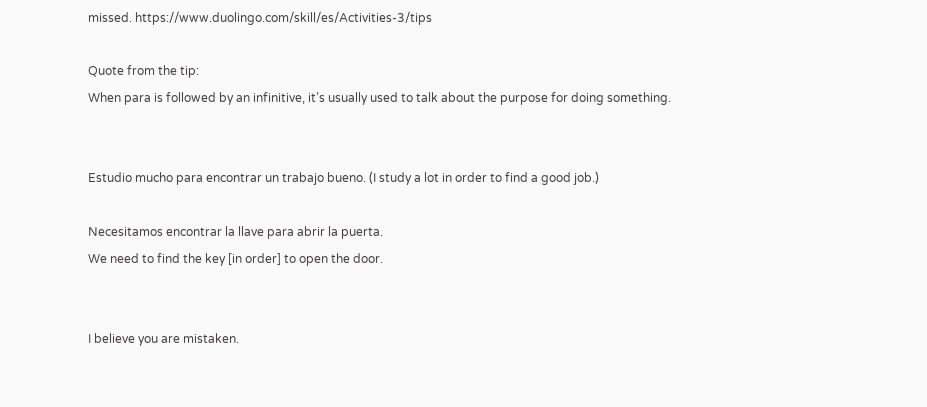missed. https://www.duolingo.com/skill/es/Activities-3/tips

Quote from the tip:
When para is followed by an infinitive, it’s usually used to talk about the purpose for doing something.


Estudio mucho para encontrar un trabajo bueno. (I study a lot in order to find a good job.)

Necesitamos encontrar la llave para abrir la puerta.
We need to find the key [in order] to open the door.


I believe you are mistaken.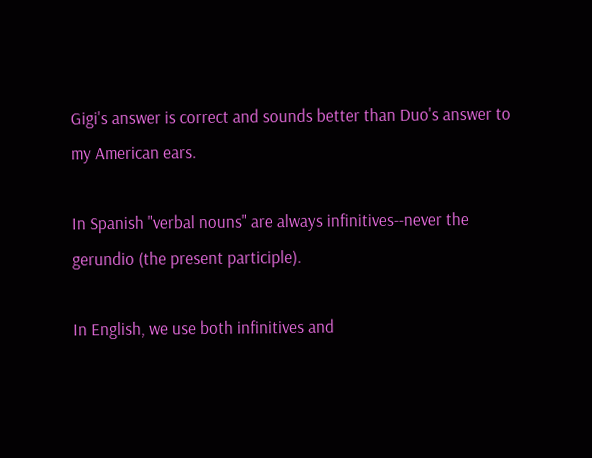Gigi's answer is correct and sounds better than Duo's answer to my American ears.

In Spanish "verbal nouns" are always infinitives--never the gerundio (the present participle).

In English, we use both infinitives and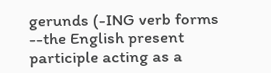gerunds (-ING verb forms --the English present participle acting as a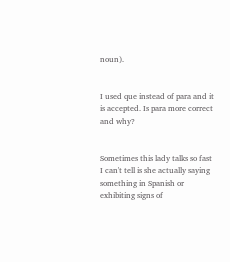noun).


I used que instead of para and it is accepted. Is para more correct and why?


Sometimes this lady talks so fast I can't tell is she actually saying something in Spanish or exhibiting signs of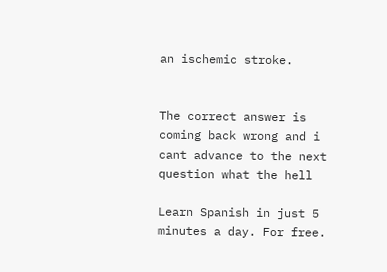an ischemic stroke.


The correct answer is coming back wrong and i cant advance to the next question what the hell

Learn Spanish in just 5 minutes a day. For free.